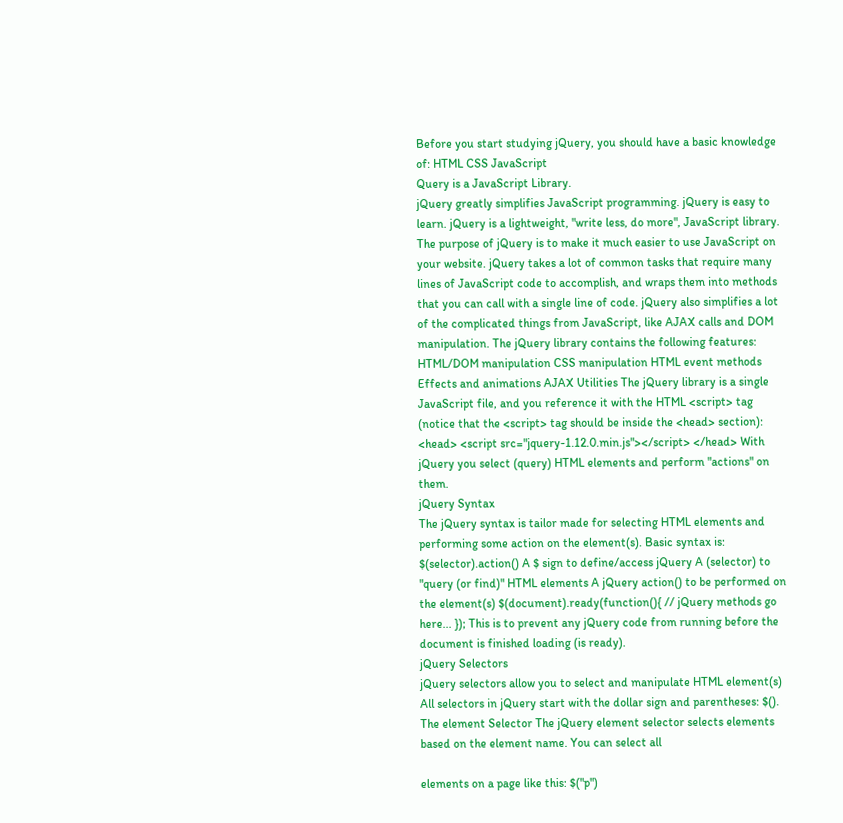Before you start studying jQuery, you should have a basic knowledge of: HTML CSS JavaScript
Query is a JavaScript Library.
jQuery greatly simplifies JavaScript programming. jQuery is easy to learn. jQuery is a lightweight, "write less, do more", JavaScript library. The purpose of jQuery is to make it much easier to use JavaScript on your website. jQuery takes a lot of common tasks that require many lines of JavaScript code to accomplish, and wraps them into methods that you can call with a single line of code. jQuery also simplifies a lot of the complicated things from JavaScript, like AJAX calls and DOM manipulation. The jQuery library contains the following features: HTML/DOM manipulation CSS manipulation HTML event methods Effects and animations AJAX Utilities The jQuery library is a single JavaScript file, and you reference it with the HTML <script> tag (notice that the <script> tag should be inside the <head> section): <head> <script src="jquery-1.12.0.min.js"></script> </head> With jQuery you select (query) HTML elements and perform "actions" on them.
jQuery Syntax
The jQuery syntax is tailor made for selecting HTML elements and performing some action on the element(s). Basic syntax is: $(selector).action() A $ sign to define/access jQuery A (selector) to "query (or find)" HTML elements A jQuery action() to be performed on the element(s) $(document).ready(function(){ // jQuery methods go here... }); This is to prevent any jQuery code from running before the document is finished loading (is ready).
jQuery Selectors
jQuery selectors allow you to select and manipulate HTML element(s) All selectors in jQuery start with the dollar sign and parentheses: $(). The element Selector The jQuery element selector selects elements based on the element name. You can select all

elements on a page like this: $("p")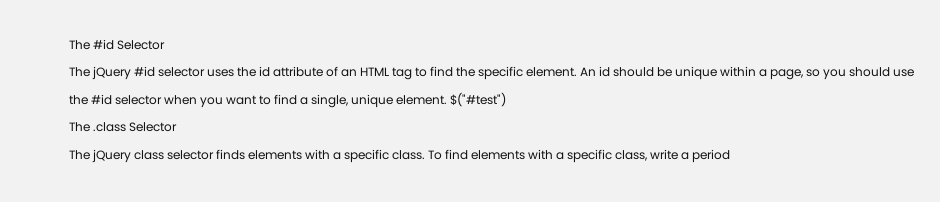The #id Selector
The jQuery #id selector uses the id attribute of an HTML tag to find the specific element. An id should be unique within a page, so you should use the #id selector when you want to find a single, unique element. $("#test")
The .class Selector
The jQuery class selector finds elements with a specific class. To find elements with a specific class, write a period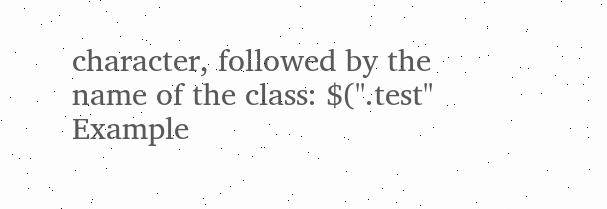character, followed by the name of the class: $(".test" Example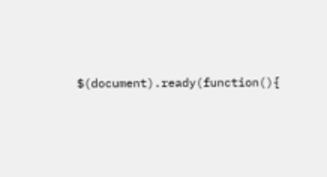$(document).ready(function(){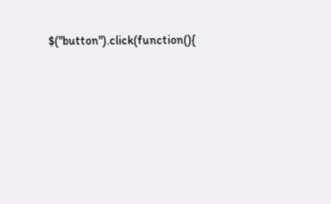$("button").click(function(){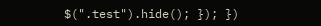$(".test").hide(); }); })